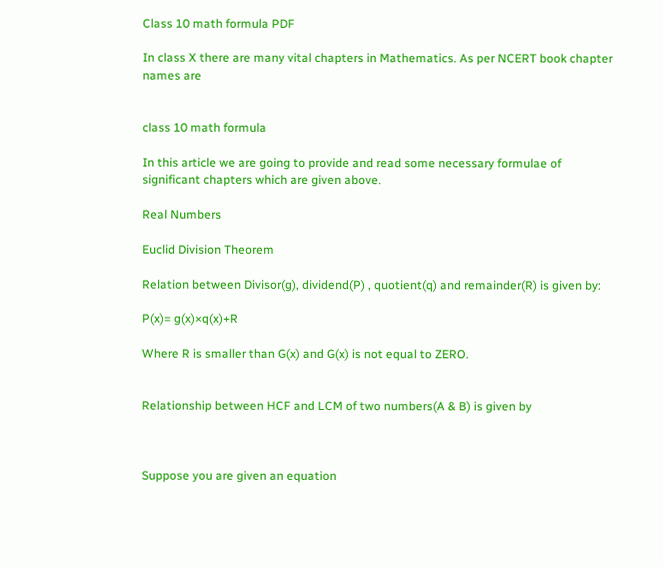Class 10 math formula PDF

In class X there are many vital chapters in Mathematics. As per NCERT book chapter names are


class 10 math formula

In this article we are going to provide and read some necessary formulae of  significant chapters which are given above.

Real Numbers

Euclid Division Theorem

Relation between Divisor(g), dividend(P) , quotient(q) and remainder(R) is given by:

P(x)= g(x)×q(x)+R

Where R is smaller than G(x) and G(x) is not equal to ZERO.


Relationship between HCF and LCM of two numbers(A & B) is given by



Suppose you are given an equation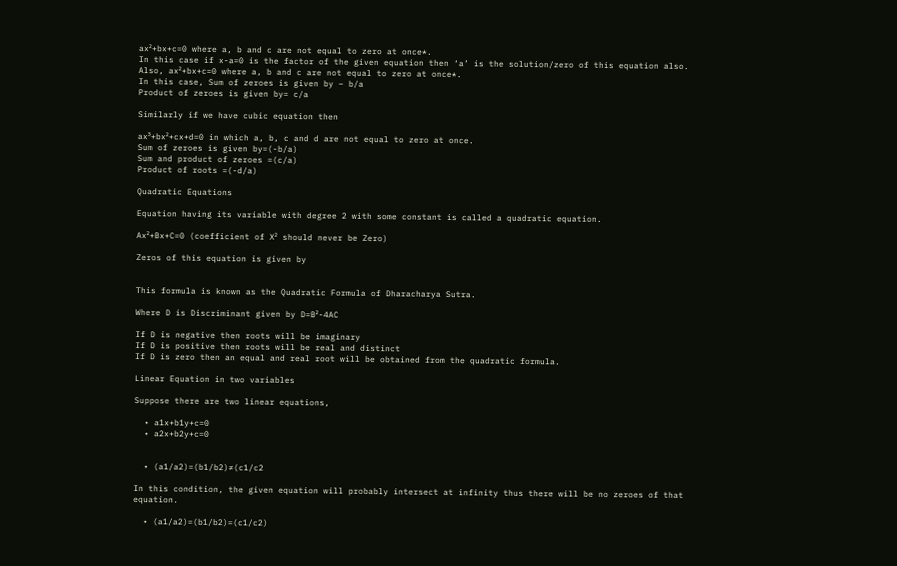ax²+bx+c=0 where a, b and c are not equal to zero at once*.
In this case if x-a=0 is the factor of the given equation then ‘a’ is the solution/zero of this equation also.
Also, ax²+bx+c=0 where a, b and c are not equal to zero at once*.
In this case, Sum of zeroes is given by – b/a
Product of zeroes is given by= c/a

Similarly if we have cubic equation then

ax³+bx²+cx+d=0 in which a, b, c and d are not equal to zero at once.
Sum of zeroes is given by=(-b/a)
Sum and product of zeroes =(c/a)
Product of roots =(-d/a)

Quadratic Equations

Equation having its variable with degree 2 with some constant is called a quadratic equation.

Ax²+Bx+C=0 (coefficient of X² should never be Zero)

Zeros of this equation is given by


This formula is known as the Quadratic Formula of Dharacharya Sutra.

Where D is Discriminant given by D=B²-4AC

If D is negative then roots will be imaginary
If D is positive then roots will be real and distinct
If D is zero then an equal and real root will be obtained from the quadratic formula.

Linear Equation in two variables

Suppose there are two linear equations,

  • a1x+b1y+c=0
  • a2x+b2y+c=0


  • (a1/a2)=(b1/b2)≠(c1/c2

In this condition, the given equation will probably intersect at infinity thus there will be no zeroes of that equation.

  • (a1/a2)=(b1/b2)=(c1/c2)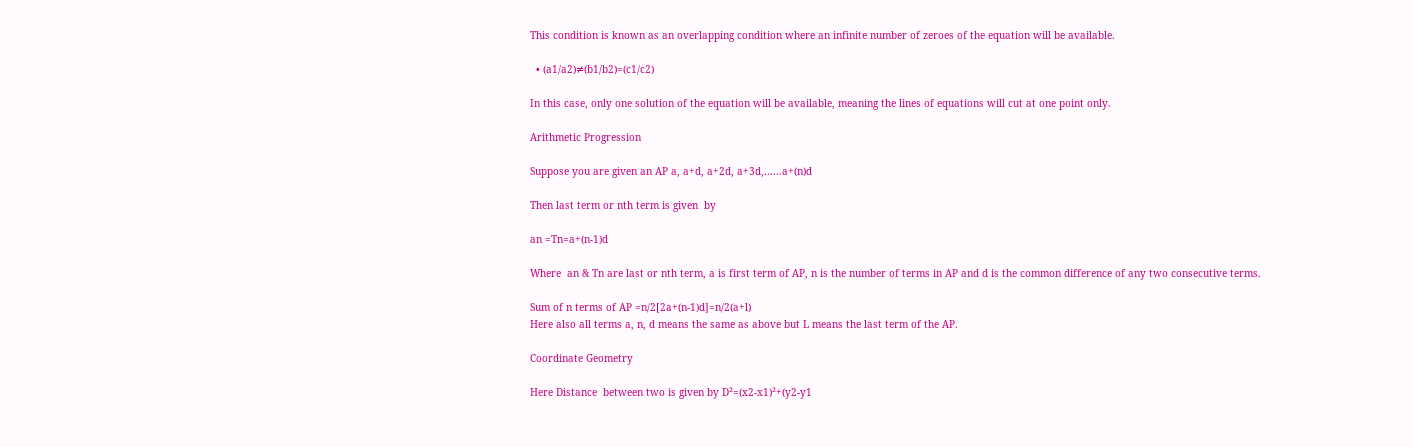This condition is known as an overlapping condition where an infinite number of zeroes of the equation will be available.

  • (a1/a2)≠(b1/b2)=(c1/c2)

In this case, only one solution of the equation will be available, meaning the lines of equations will cut at one point only.

Arithmetic Progression

Suppose you are given an AP a, a+d, a+2d, a+3d,……a+(n)d

Then last term or nth term is given  by

an =Tn=a+(n-1)d

Where  an & Tn are last or nth term, a is first term of AP, n is the number of terms in AP and d is the common difference of any two consecutive terms.

Sum of n terms of AP =n/2[2a+(n-1)d]=n/2(a+l)
Here also all terms a, n, d means the same as above but L means the last term of the AP.

Coordinate Geometry

Here Distance  between two is given by D²=(x2-x1)²+(y2-y1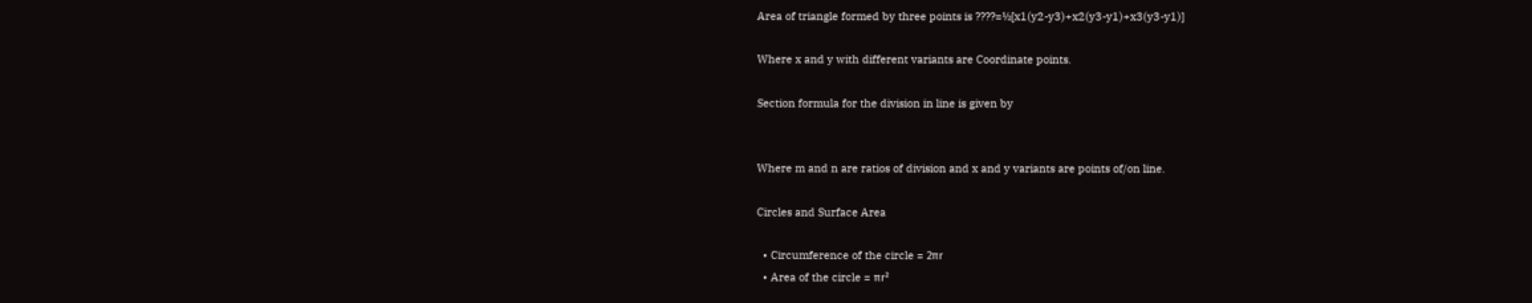Area of triangle formed by three points is ????=½[x1(y2-y3)+x2(y3-y1)+x3(y3-y1)]

Where x and y with different variants are Coordinate points.

Section formula for the division in line is given by


Where m and n are ratios of division and x and y variants are points of/on line.

Circles and Surface Area

  • Circumference of the circle = 2πr
  • Area of the circle = πr²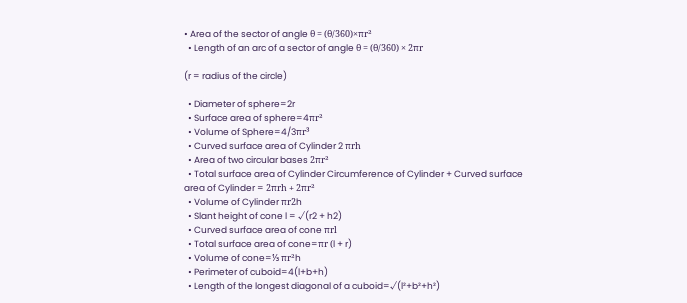• Area of the sector of angle θ = (θ/360)×πr²
  • Length of an arc of a sector of angle θ = (θ/360) × 2πr

(r = radius of the circle)

  • Diameter of sphere=2r
  • Surface area of sphere=4πr²
  • Volume of Sphere=4/3πr³
  • Curved surface area of Cylinder 2 πrh
  • Area of two circular bases 2πr²
  • Total surface area of Cylinder Circumference of Cylinder + Curved surface area of Cylinder = 2πrh + 2πr²
  • Volume of Cylinder πr2h
  • Slant height of cone l = √(r2 + h2)
  • Curved surface area of cone πrl
  • Total surface area of cone=πr (l + r)
  • Volume of cone=⅓ πr²h
  • Perimeter of cuboid=4(l+b+h)
  • Length of the longest diagonal of a cuboid=√(l²+b²+h²)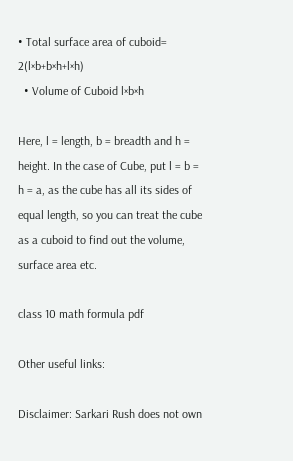• Total surface area of cuboid= 2(l×b+b×h+l×h)
  • Volume of Cuboid l×b×h

Here, l = length, b = breadth and h = height. In the case of Cube, put l = b = h = a, as the cube has all its sides of equal length, so you can treat the cube as a cuboid to find out the volume, surface area etc.

class 10 math formula pdf

Other useful links:

Disclaimer: Sarkari Rush does not own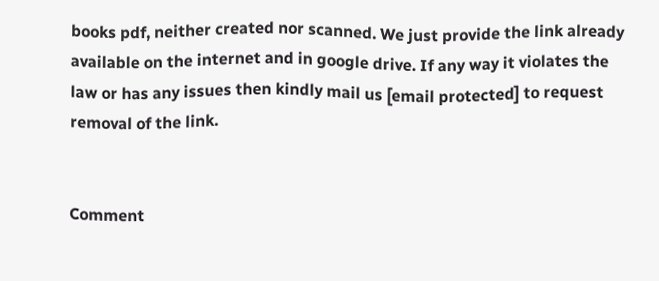books pdf, neither created nor scanned. We just provide the link already available on the internet and in google drive. If any way it violates the law or has any issues then kindly mail us [email protected] to request removal of the link.


Comment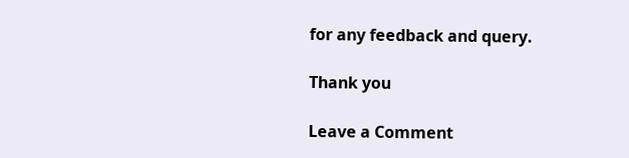for any feedback and query.

Thank you

Leave a Comment